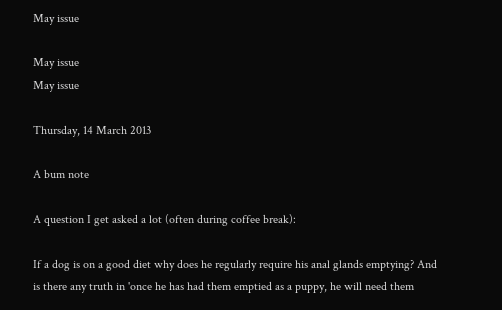May issue

May issue
May issue

Thursday, 14 March 2013

A bum note

A question I get asked a lot (often during coffee break):

If a dog is on a good diet why does he regularly require his anal glands emptying? And is there any truth in 'once he has had them emptied as a puppy, he will need them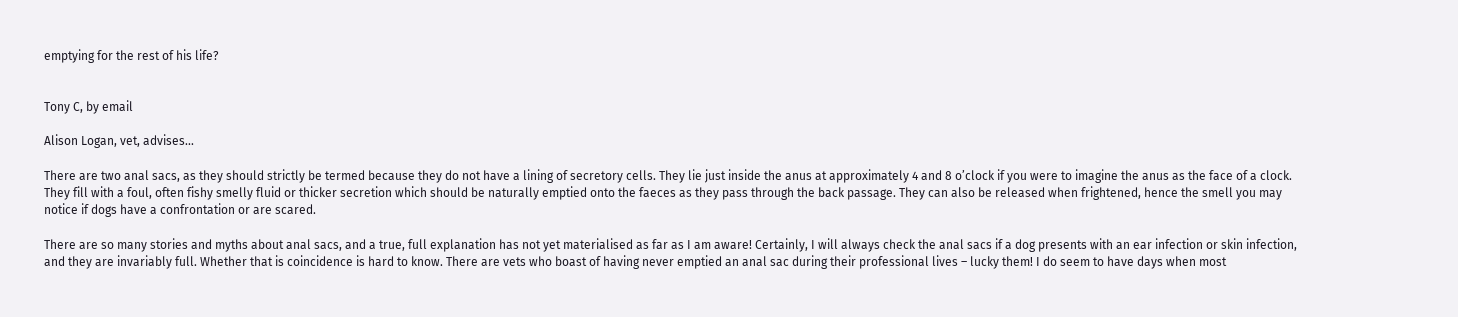emptying for the rest of his life?


Tony C, by email

Alison Logan, vet, advises...

There are two anal sacs, as they should strictly be termed because they do not have a lining of secretory cells. They lie just inside the anus at approximately 4 and 8 o’clock if you were to imagine the anus as the face of a clock. They fill with a foul, often fishy smelly fluid or thicker secretion which should be naturally emptied onto the faeces as they pass through the back passage. They can also be released when frightened, hence the smell you may notice if dogs have a confrontation or are scared.

There are so many stories and myths about anal sacs, and a true, full explanation has not yet materialised as far as I am aware! Certainly, I will always check the anal sacs if a dog presents with an ear infection or skin infection, and they are invariably full. Whether that is coincidence is hard to know. There are vets who boast of having never emptied an anal sac during their professional lives – lucky them! I do seem to have days when most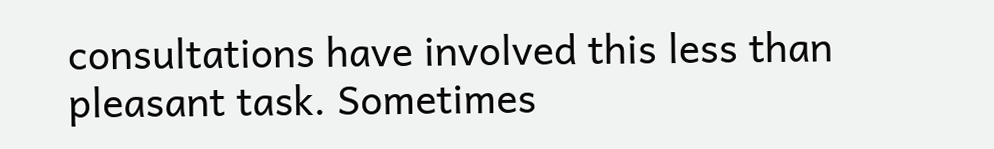consultations have involved this less than pleasant task. Sometimes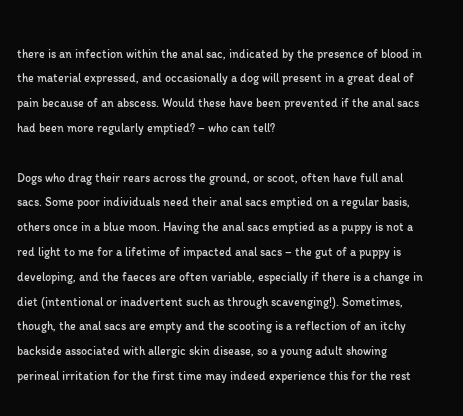there is an infection within the anal sac, indicated by the presence of blood in the material expressed, and occasionally a dog will present in a great deal of pain because of an abscess. Would these have been prevented if the anal sacs had been more regularly emptied? – who can tell?

Dogs who drag their rears across the ground, or scoot, often have full anal sacs. Some poor individuals need their anal sacs emptied on a regular basis, others once in a blue moon. Having the anal sacs emptied as a puppy is not a red light to me for a lifetime of impacted anal sacs – the gut of a puppy is developing, and the faeces are often variable, especially if there is a change in diet (intentional or inadvertent such as through scavenging!). Sometimes, though, the anal sacs are empty and the scooting is a reflection of an itchy backside associated with allergic skin disease, so a young adult showing perineal irritation for the first time may indeed experience this for the rest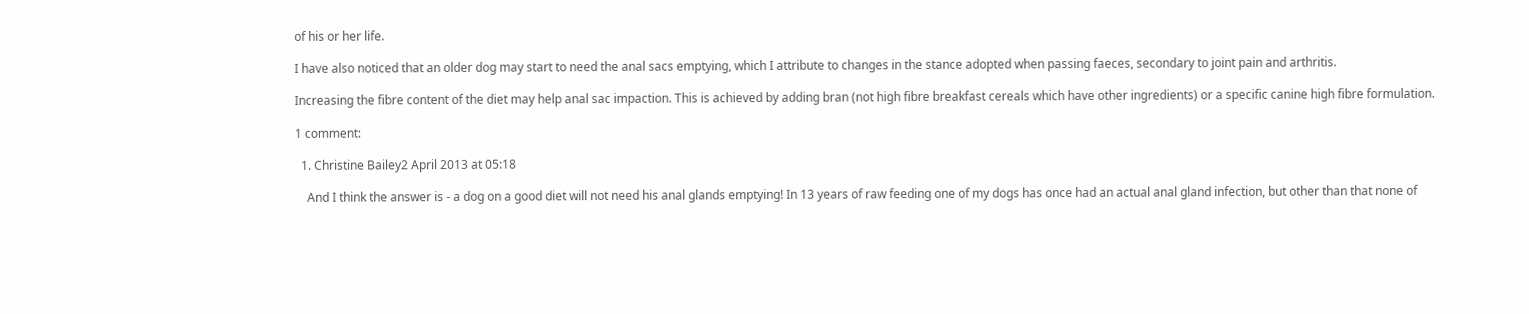of his or her life.

I have also noticed that an older dog may start to need the anal sacs emptying, which I attribute to changes in the stance adopted when passing faeces, secondary to joint pain and arthritis.

Increasing the fibre content of the diet may help anal sac impaction. This is achieved by adding bran (not high fibre breakfast cereals which have other ingredients) or a specific canine high fibre formulation.

1 comment:

  1. Christine Bailey2 April 2013 at 05:18

    And I think the answer is - a dog on a good diet will not need his anal glands emptying! In 13 years of raw feeding one of my dogs has once had an actual anal gland infection, but other than that none of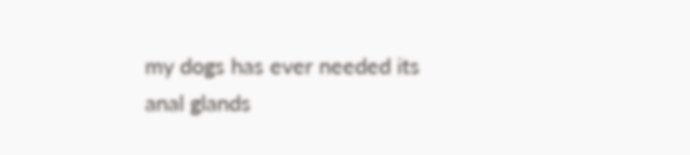my dogs has ever needed its anal glands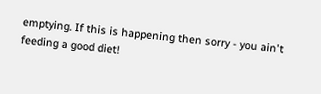emptying. If this is happening then sorry - you ain't feeding a good diet!